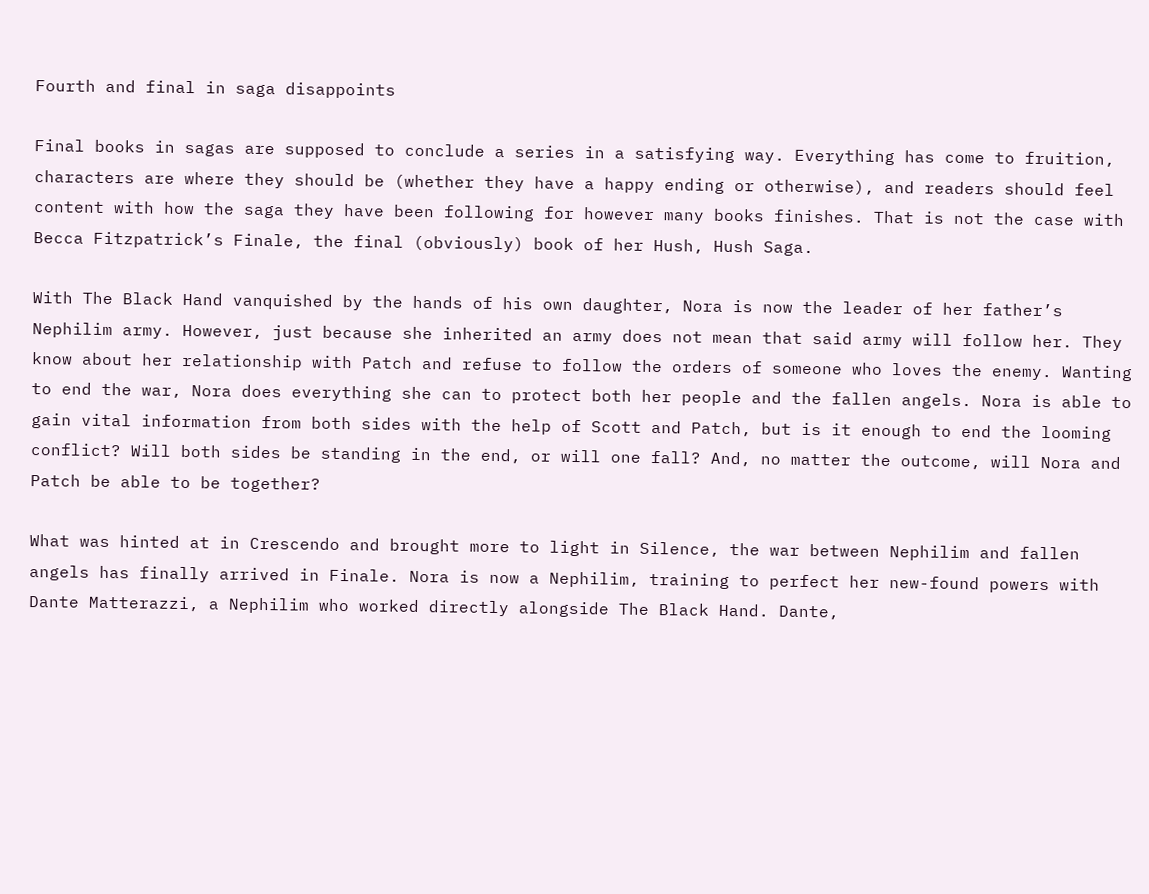Fourth and final in saga disappoints

Final books in sagas are supposed to conclude a series in a satisfying way. Everything has come to fruition, characters are where they should be (whether they have a happy ending or otherwise), and readers should feel content with how the saga they have been following for however many books finishes. That is not the case with Becca Fitzpatrick’s Finale, the final (obviously) book of her Hush, Hush Saga.

With The Black Hand vanquished by the hands of his own daughter, Nora is now the leader of her father’s Nephilim army. However, just because she inherited an army does not mean that said army will follow her. They know about her relationship with Patch and refuse to follow the orders of someone who loves the enemy. Wanting to end the war, Nora does everything she can to protect both her people and the fallen angels. Nora is able to gain vital information from both sides with the help of Scott and Patch, but is it enough to end the looming conflict? Will both sides be standing in the end, or will one fall? And, no matter the outcome, will Nora and Patch be able to be together?

What was hinted at in Crescendo and brought more to light in Silence, the war between Nephilim and fallen angels has finally arrived in Finale. Nora is now a Nephilim, training to perfect her new-found powers with Dante Matterazzi, a Nephilim who worked directly alongside The Black Hand. Dante,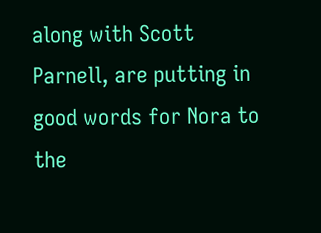along with Scott Parnell, are putting in good words for Nora to the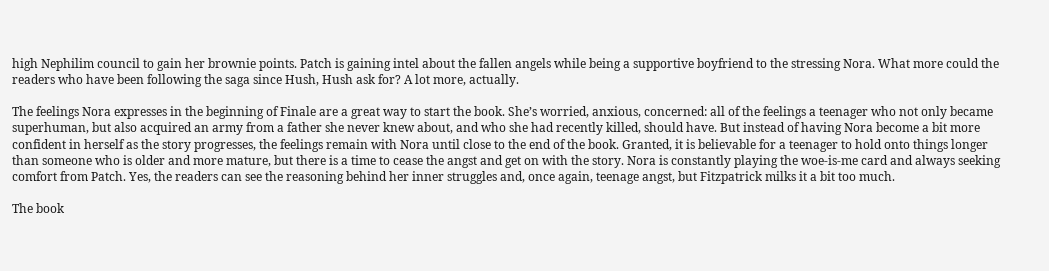high Nephilim council to gain her brownie points. Patch is gaining intel about the fallen angels while being a supportive boyfriend to the stressing Nora. What more could the readers who have been following the saga since Hush, Hush ask for? A lot more, actually.

The feelings Nora expresses in the beginning of Finale are a great way to start the book. She’s worried, anxious, concerned: all of the feelings a teenager who not only became superhuman, but also acquired an army from a father she never knew about, and who she had recently killed, should have. But instead of having Nora become a bit more confident in herself as the story progresses, the feelings remain with Nora until close to the end of the book. Granted, it is believable for a teenager to hold onto things longer than someone who is older and more mature, but there is a time to cease the angst and get on with the story. Nora is constantly playing the woe-is-me card and always seeking comfort from Patch. Yes, the readers can see the reasoning behind her inner struggles and, once again, teenage angst, but Fitzpatrick milks it a bit too much.

The book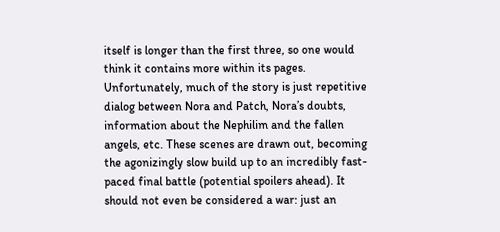itself is longer than the first three, so one would think it contains more within its pages. Unfortunately, much of the story is just repetitive dialog between Nora and Patch, Nora’s doubts, information about the Nephilim and the fallen angels, etc. These scenes are drawn out, becoming the agonizingly slow build up to an incredibly fast-paced final battle (potential spoilers ahead). It should not even be considered a war: just an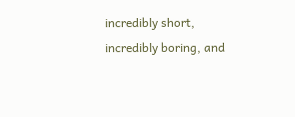incredibly short, incredibly boring, and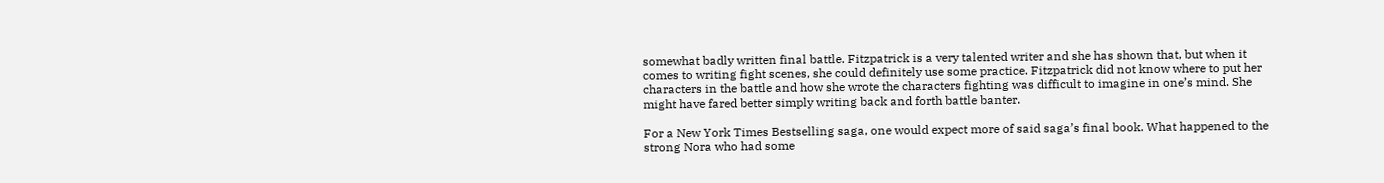somewhat badly written final battle. Fitzpatrick is a very talented writer and she has shown that, but when it comes to writing fight scenes, she could definitely use some practice. Fitzpatrick did not know where to put her characters in the battle and how she wrote the characters fighting was difficult to imagine in one’s mind. She might have fared better simply writing back and forth battle banter.

For a New York Times Bestselling saga, one would expect more of said saga’s final book. What happened to the strong Nora who had some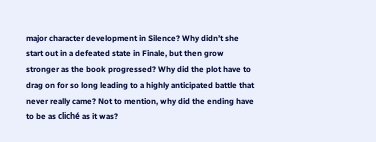major character development in Silence? Why didn’t she start out in a defeated state in Finale, but then grow stronger as the book progressed? Why did the plot have to drag on for so long leading to a highly anticipated battle that never really came? Not to mention, why did the ending have to be as cliché as it was?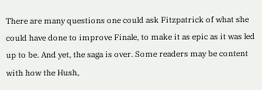There are many questions one could ask Fitzpatrick of what she could have done to improve Finale, to make it as epic as it was led up to be. And yet, the saga is over. Some readers may be content with how the Hush,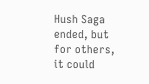Hush Saga ended, but for others, it could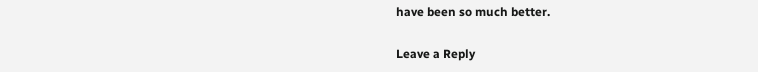have been so much better.


Leave a Reply